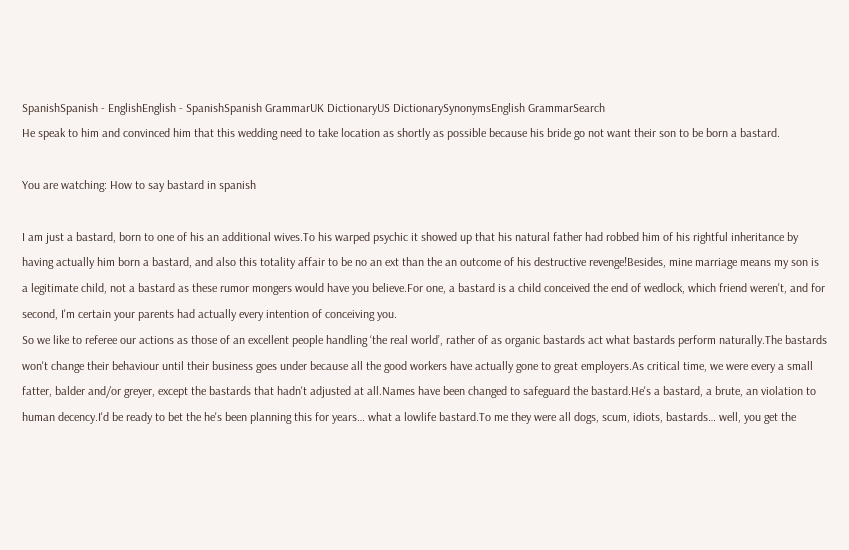SpanishSpanish - EnglishEnglish - SpanishSpanish GrammarUK DictionaryUS DictionarySynonymsEnglish GrammarSearch
He speak to him and convinced him that this wedding need to take location as shortly as possible because his bride go not want their son to be born a bastard.

You are watching: How to say bastard in spanish

I am just a bastard, born to one of his an additional wives.To his warped psychic it showed up that his natural father had robbed him of his rightful inheritance by having actually him born a bastard, and also this totality affair to be no an ext than the an outcome of his destructive revenge!Besides, mine marriage means my son is a legitimate child, not a bastard as these rumor mongers would have you believe.For one, a bastard is a child conceived the end of wedlock, which friend weren't, and for second, I'm certain your parents had actually every intention of conceiving you.
So we like to referee our actions as those of an excellent people handling ‘the real world’, rather of as organic bastards act what bastards perform naturally.The bastards won't change their behaviour until their business goes under because all the good workers have actually gone to great employers.As critical time, we were every a small fatter, balder and/or greyer, except the bastards that hadn't adjusted at all.Names have been changed to safeguard the bastard.He's a bastard, a brute, an violation to human decency.I'd be ready to bet the he's been planning this for years… what a lowlife bastard.To me they were all dogs, scum, idiots, bastards… well, you get the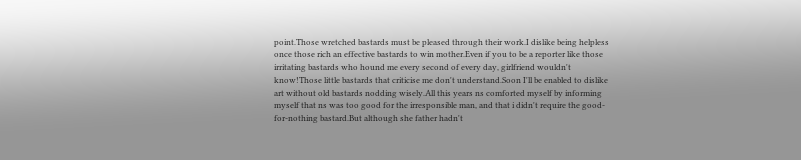point.Those wretched bastards must be pleased through their work.I dislike being helpless once those rich an effective bastards to win mother.Even if you to be a reporter like those irritating bastards who hound me every second of every day, girlfriend wouldn't know!Those little bastards that criticise me don't understand.Soon I'll be enabled to dislike art without old bastards nodding wisely.All this years ns comforted myself by informing myself that ns was too good for the irresponsible man, and that i didn't require the good-for-nothing bastard.But although she father hadn't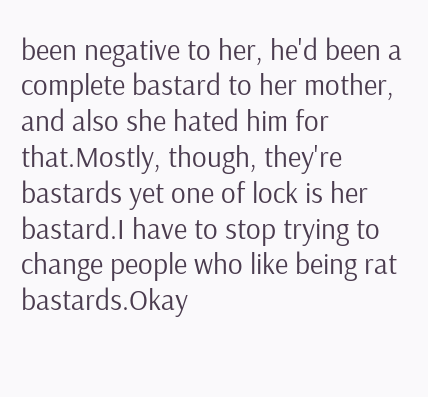been negative to her, he'd been a complete bastard to her mother, and also she hated him for that.Mostly, though, they're bastards yet one of lock is her bastard.I have to stop trying to change people who like being rat bastards.Okay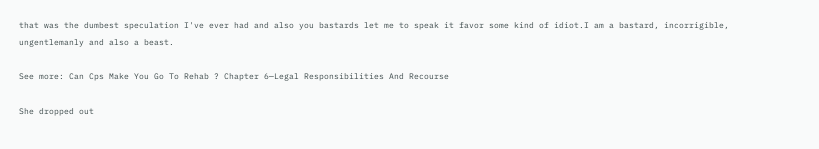that was the dumbest speculation I've ever had and also you bastards let me to speak it favor some kind of idiot.I am a bastard, incorrigible, ungentlemanly and also a beast.

See more: Can Cps Make You Go To Rehab ? Chapter 6—Legal Responsibilities And Recourse

She dropped out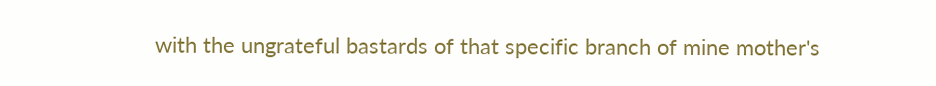with the ungrateful bastards of that specific branch of mine mother's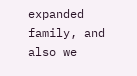expanded family, and also we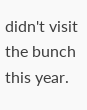didn't visit the bunch this year.